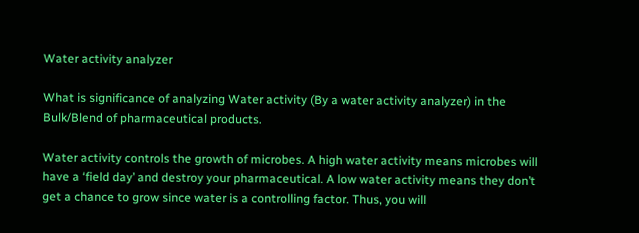Water activity analyzer

What is significance of analyzing Water activity (By a water activity analyzer) in the Bulk/Blend of pharmaceutical products.

Water activity controls the growth of microbes. A high water activity means microbes will have a ‘field day’ and destroy your pharmaceutical. A low water activity means they don’t get a chance to grow since water is a controlling factor. Thus, you will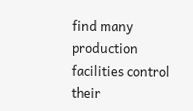find many production facilities control their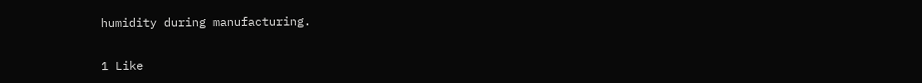humidity during manufacturing.

1 Like